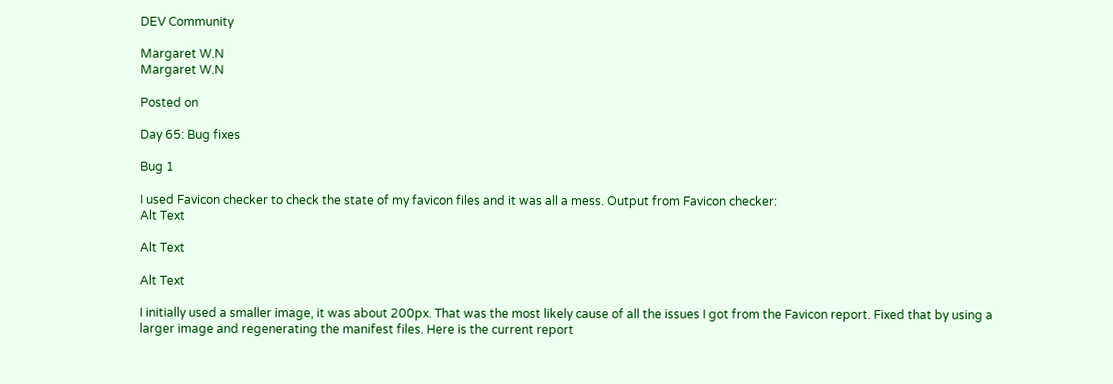DEV Community

Margaret W.N
Margaret W.N

Posted on

Day 65: Bug fixes

Bug 1

I used Favicon checker to check the state of my favicon files and it was all a mess. Output from Favicon checker:
Alt Text

Alt Text

Alt Text

I initially used a smaller image, it was about 200px. That was the most likely cause of all the issues I got from the Favicon report. Fixed that by using a larger image and regenerating the manifest files. Here is the current report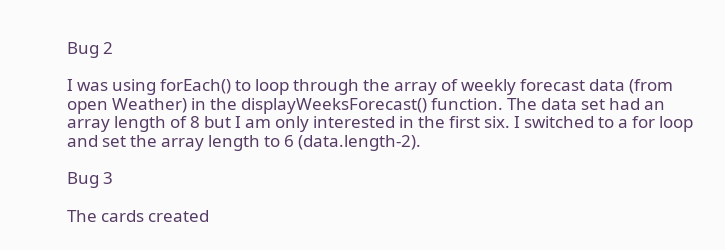Bug 2

I was using forEach() to loop through the array of weekly forecast data (from open Weather) in the displayWeeksForecast() function. The data set had an array length of 8 but I am only interested in the first six. I switched to a for loop and set the array length to 6 (data.length-2).

Bug 3

The cards created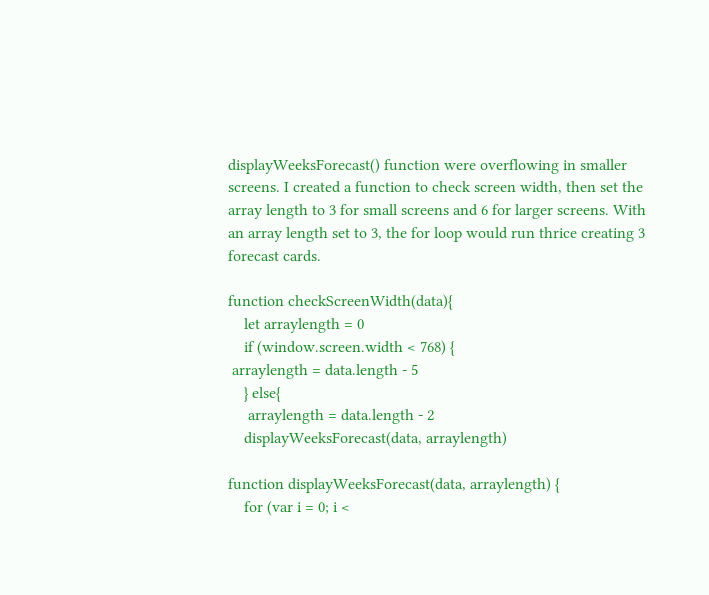displayWeeksForecast() function were overflowing in smaller screens. I created a function to check screen width, then set the array length to 3 for small screens and 6 for larger screens. With an array length set to 3, the for loop would run thrice creating 3 forecast cards.

function checkScreenWidth(data){
    let arraylength = 0
    if (window.screen.width < 768) {
 arraylength = data.length - 5
    } else{
     arraylength = data.length - 2
    displayWeeksForecast(data, arraylength)

function displayWeeksForecast(data, arraylength) {
    for (var i = 0; i <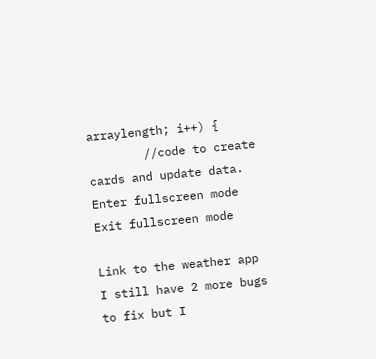arraylength; i++) {
        //code to create cards and update data.
Enter fullscreen mode Exit fullscreen mode

Link to the weather app
I still have 2 more bugs to fix but I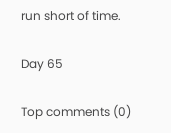run short of time.

Day 65

Top comments (0)